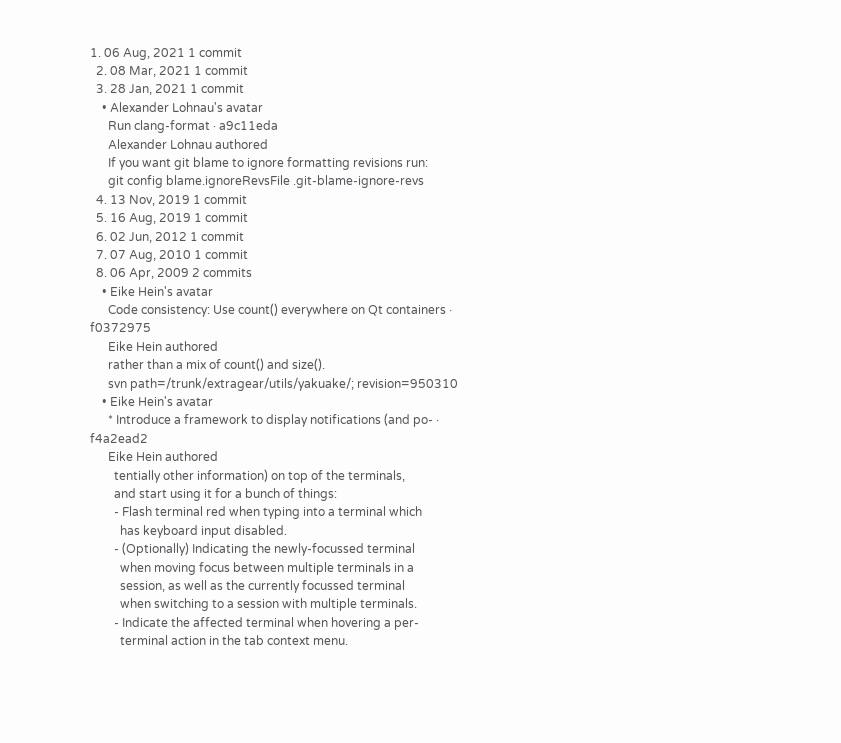1. 06 Aug, 2021 1 commit
  2. 08 Mar, 2021 1 commit
  3. 28 Jan, 2021 1 commit
    • Alexander Lohnau's avatar
      Run clang-format · a9c11eda
      Alexander Lohnau authored
      If you want git blame to ignore formatting revisions run:
      git config blame.ignoreRevsFile .git-blame-ignore-revs
  4. 13 Nov, 2019 1 commit
  5. 16 Aug, 2019 1 commit
  6. 02 Jun, 2012 1 commit
  7. 07 Aug, 2010 1 commit
  8. 06 Apr, 2009 2 commits
    • Eike Hein's avatar
      Code consistency: Use count() everywhere on Qt containers · f0372975
      Eike Hein authored
      rather than a mix of count() and size().
      svn path=/trunk/extragear/utils/yakuake/; revision=950310
    • Eike Hein's avatar
      * Introduce a framework to display notifications (and po- · f4a2ead2
      Eike Hein authored
        tentially other information) on top of the terminals,
        and start using it for a bunch of things:
        - Flash terminal red when typing into a terminal which
          has keyboard input disabled.
        - (Optionally) Indicating the newly-focussed terminal
          when moving focus between multiple terminals in a
          session, as well as the currently focussed terminal
          when switching to a session with multiple terminals.
        - Indicate the affected terminal when hovering a per-
          terminal action in the tab context menu.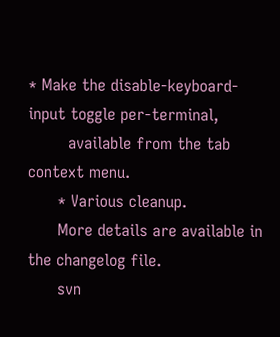* Make the disable-keyboard-input toggle per-terminal,
        available from the tab context menu.
      * Various cleanup.
      More details are available in the changelog file.
      svn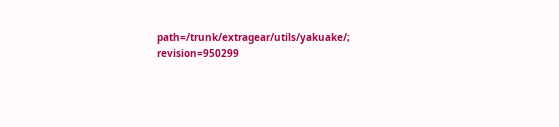path=/trunk/extragear/utils/yakuake/; revision=950299